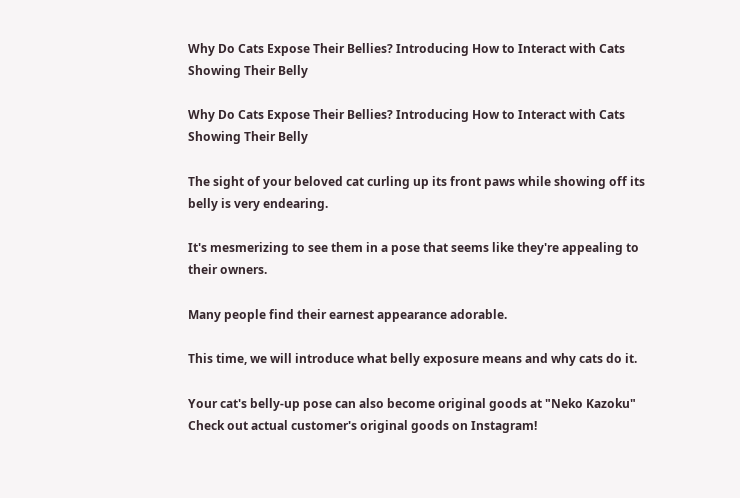Why Do Cats Expose Their Bellies? Introducing How to Interact with Cats Showing Their Belly

Why Do Cats Expose Their Bellies? Introducing How to Interact with Cats Showing Their Belly

The sight of your beloved cat curling up its front paws while showing off its belly is very endearing.

It's mesmerizing to see them in a pose that seems like they're appealing to their owners.

Many people find their earnest appearance adorable.

This time, we will introduce what belly exposure means and why cats do it.

Your cat's belly-up pose can also become original goods at "Neko Kazoku"
Check out actual customer's original goods on Instagram!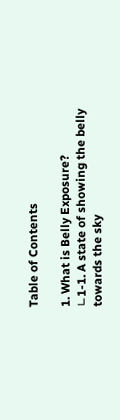Table of Contents

1. What is Belly Exposure?
∟1-1. A state of showing the belly towards the sky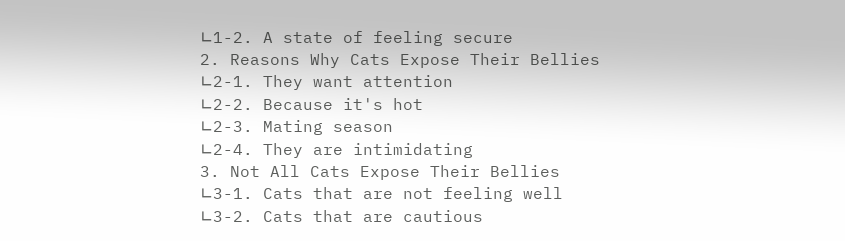∟1-2. A state of feeling secure
2. Reasons Why Cats Expose Their Bellies
∟2-1. They want attention
∟2-2. Because it's hot
∟2-3. Mating season
∟2-4. They are intimidating
3. Not All Cats Expose Their Bellies
∟3-1. Cats that are not feeling well
∟3-2. Cats that are cautious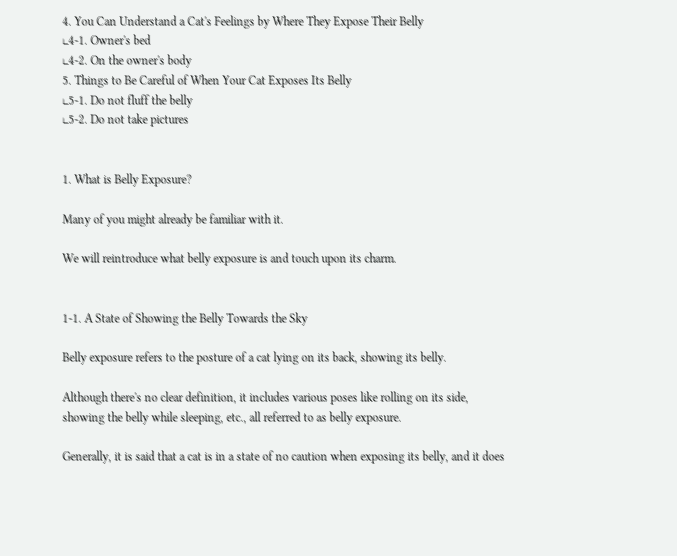4. You Can Understand a Cat's Feelings by Where They Expose Their Belly
∟4-1. Owner's bed
∟4-2. On the owner's body
5. Things to Be Careful of When Your Cat Exposes Its Belly
∟5-1. Do not fluff the belly
∟5-2. Do not take pictures


1. What is Belly Exposure?

Many of you might already be familiar with it.

We will reintroduce what belly exposure is and touch upon its charm.


1-1. A State of Showing the Belly Towards the Sky

Belly exposure refers to the posture of a cat lying on its back, showing its belly.

Although there's no clear definition, it includes various poses like rolling on its side, showing the belly while sleeping, etc., all referred to as belly exposure.

Generally, it is said that a cat is in a state of no caution when exposing its belly, and it does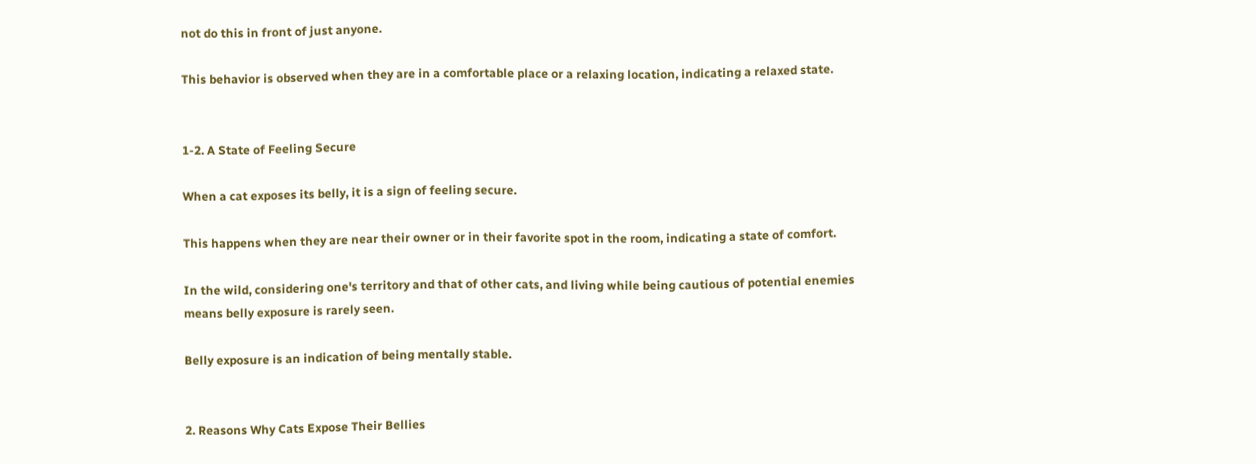not do this in front of just anyone.

This behavior is observed when they are in a comfortable place or a relaxing location, indicating a relaxed state.


1-2. A State of Feeling Secure

When a cat exposes its belly, it is a sign of feeling secure.

This happens when they are near their owner or in their favorite spot in the room, indicating a state of comfort.

In the wild, considering one's territory and that of other cats, and living while being cautious of potential enemies means belly exposure is rarely seen.

Belly exposure is an indication of being mentally stable.


2. Reasons Why Cats Expose Their Bellies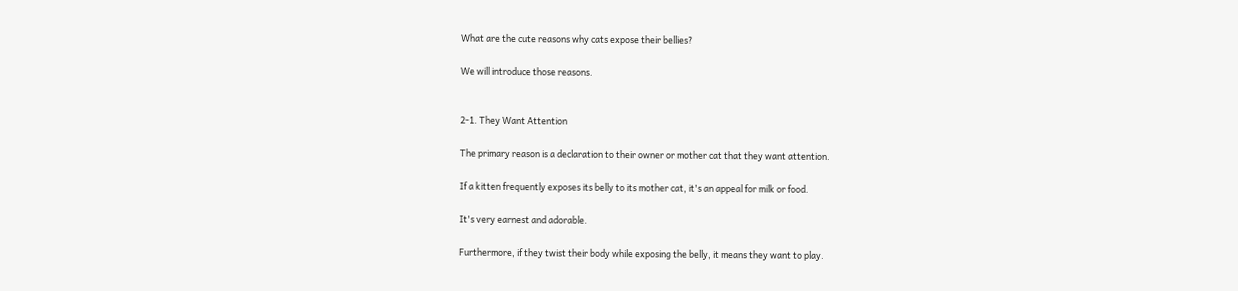What are the cute reasons why cats expose their bellies?

We will introduce those reasons.


2-1. They Want Attention

The primary reason is a declaration to their owner or mother cat that they want attention.

If a kitten frequently exposes its belly to its mother cat, it's an appeal for milk or food.

It's very earnest and adorable.

Furthermore, if they twist their body while exposing the belly, it means they want to play.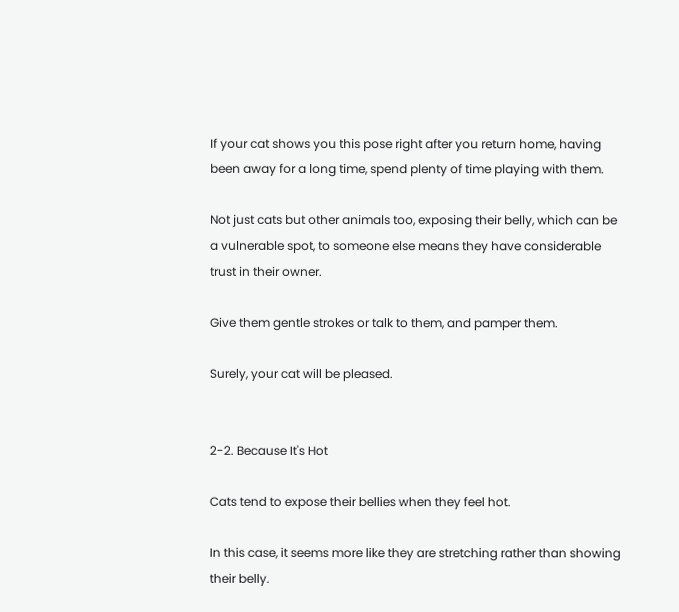If your cat shows you this pose right after you return home, having been away for a long time, spend plenty of time playing with them.

Not just cats but other animals too, exposing their belly, which can be a vulnerable spot, to someone else means they have considerable trust in their owner.

Give them gentle strokes or talk to them, and pamper them.

Surely, your cat will be pleased.


2-2. Because It's Hot

Cats tend to expose their bellies when they feel hot.

In this case, it seems more like they are stretching rather than showing their belly.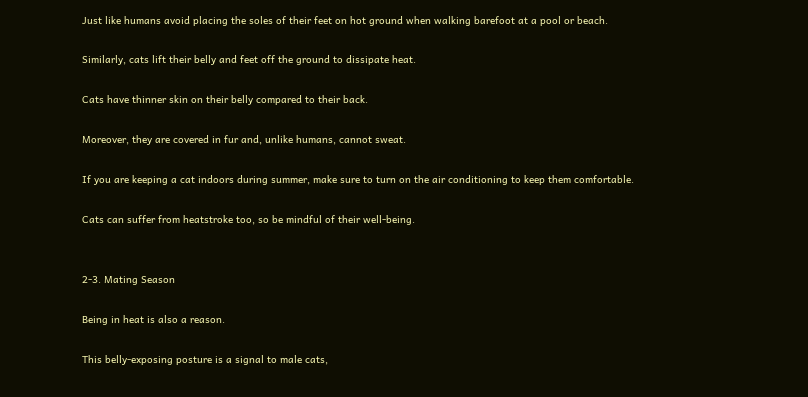Just like humans avoid placing the soles of their feet on hot ground when walking barefoot at a pool or beach.

Similarly, cats lift their belly and feet off the ground to dissipate heat.

Cats have thinner skin on their belly compared to their back.

Moreover, they are covered in fur and, unlike humans, cannot sweat.

If you are keeping a cat indoors during summer, make sure to turn on the air conditioning to keep them comfortable.

Cats can suffer from heatstroke too, so be mindful of their well-being.


2-3. Mating Season

Being in heat is also a reason.

This belly-exposing posture is a signal to male cats,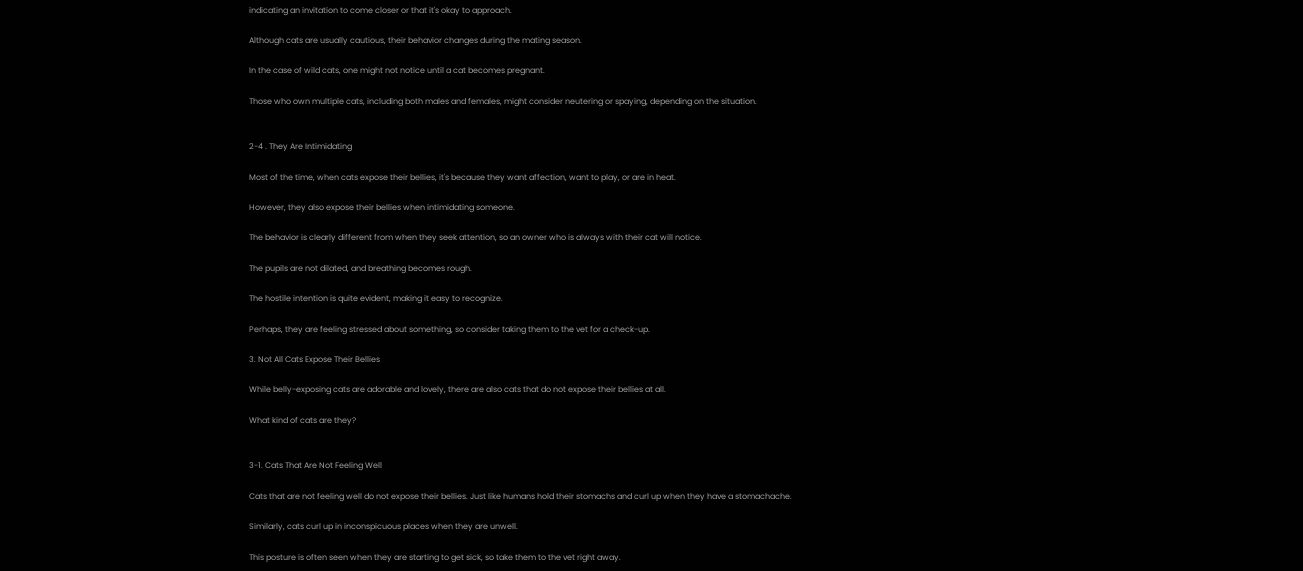indicating an invitation to come closer or that it's okay to approach.

Although cats are usually cautious, their behavior changes during the mating season.

In the case of wild cats, one might not notice until a cat becomes pregnant.

Those who own multiple cats, including both males and females, might consider neutering or spaying, depending on the situation.


2-4 . They Are Intimidating

Most of the time, when cats expose their bellies, it's because they want affection, want to play, or are in heat.

However, they also expose their bellies when intimidating someone.

The behavior is clearly different from when they seek attention, so an owner who is always with their cat will notice.

The pupils are not dilated, and breathing becomes rough.

The hostile intention is quite evident, making it easy to recognize.

Perhaps, they are feeling stressed about something, so consider taking them to the vet for a check-up.

3. Not All Cats Expose Their Bellies

While belly-exposing cats are adorable and lovely, there are also cats that do not expose their bellies at all.

What kind of cats are they?


3-1. Cats That Are Not Feeling Well

Cats that are not feeling well do not expose their bellies. Just like humans hold their stomachs and curl up when they have a stomachache.

Similarly, cats curl up in inconspicuous places when they are unwell.

This posture is often seen when they are starting to get sick, so take them to the vet right away.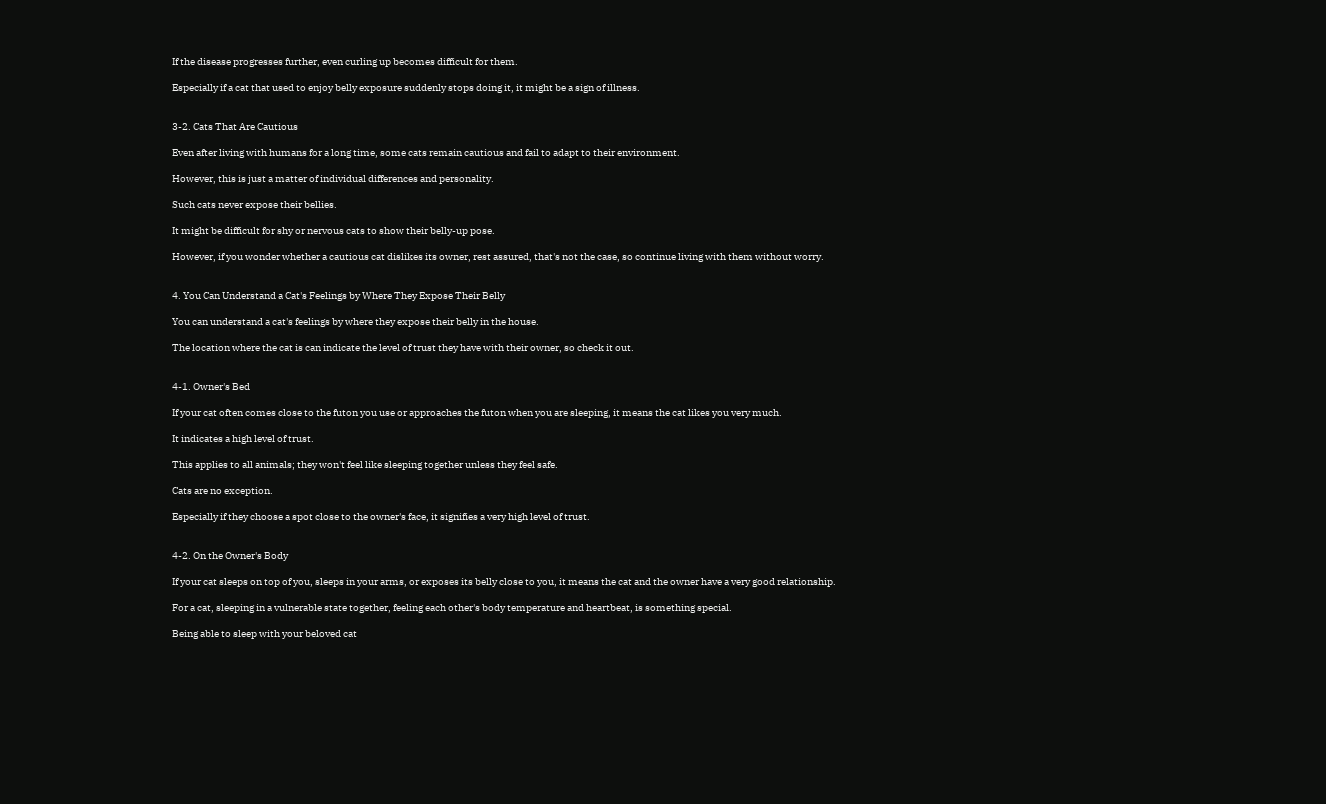If the disease progresses further, even curling up becomes difficult for them.

Especially if a cat that used to enjoy belly exposure suddenly stops doing it, it might be a sign of illness.


3-2. Cats That Are Cautious

Even after living with humans for a long time, some cats remain cautious and fail to adapt to their environment.

However, this is just a matter of individual differences and personality.

Such cats never expose their bellies.

It might be difficult for shy or nervous cats to show their belly-up pose.

However, if you wonder whether a cautious cat dislikes its owner, rest assured, that's not the case, so continue living with them without worry.


4. You Can Understand a Cat's Feelings by Where They Expose Their Belly

You can understand a cat's feelings by where they expose their belly in the house.

The location where the cat is can indicate the level of trust they have with their owner, so check it out.


4-1. Owner's Bed

If your cat often comes close to the futon you use or approaches the futon when you are sleeping, it means the cat likes you very much.

It indicates a high level of trust.

This applies to all animals; they won't feel like sleeping together unless they feel safe.

Cats are no exception.

Especially if they choose a spot close to the owner's face, it signifies a very high level of trust.


4-2. On the Owner's Body

If your cat sleeps on top of you, sleeps in your arms, or exposes its belly close to you, it means the cat and the owner have a very good relationship.

For a cat, sleeping in a vulnerable state together, feeling each other's body temperature and heartbeat, is something special.

Being able to sleep with your beloved cat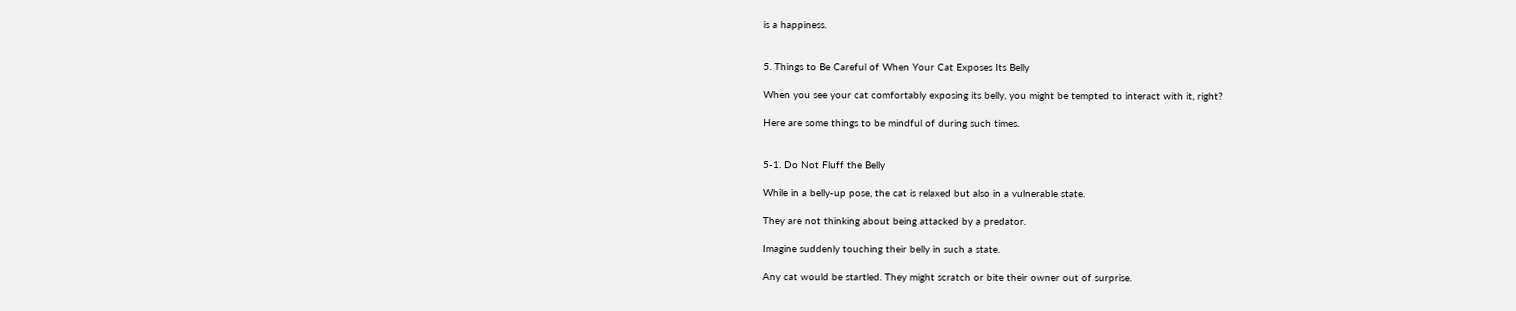is a happiness.


5. Things to Be Careful of When Your Cat Exposes Its Belly

When you see your cat comfortably exposing its belly, you might be tempted to interact with it, right?

Here are some things to be mindful of during such times.


5-1. Do Not Fluff the Belly

While in a belly-up pose, the cat is relaxed but also in a vulnerable state.

They are not thinking about being attacked by a predator.

Imagine suddenly touching their belly in such a state.

Any cat would be startled. They might scratch or bite their owner out of surprise.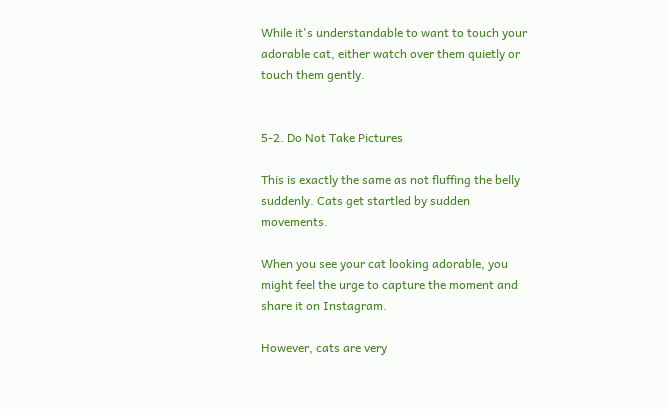While it's understandable to want to touch your adorable cat, either watch over them quietly or touch them gently.


5-2. Do Not Take Pictures

This is exactly the same as not fluffing the belly suddenly. Cats get startled by sudden movements.

When you see your cat looking adorable, you might feel the urge to capture the moment and share it on Instagram.

However, cats are very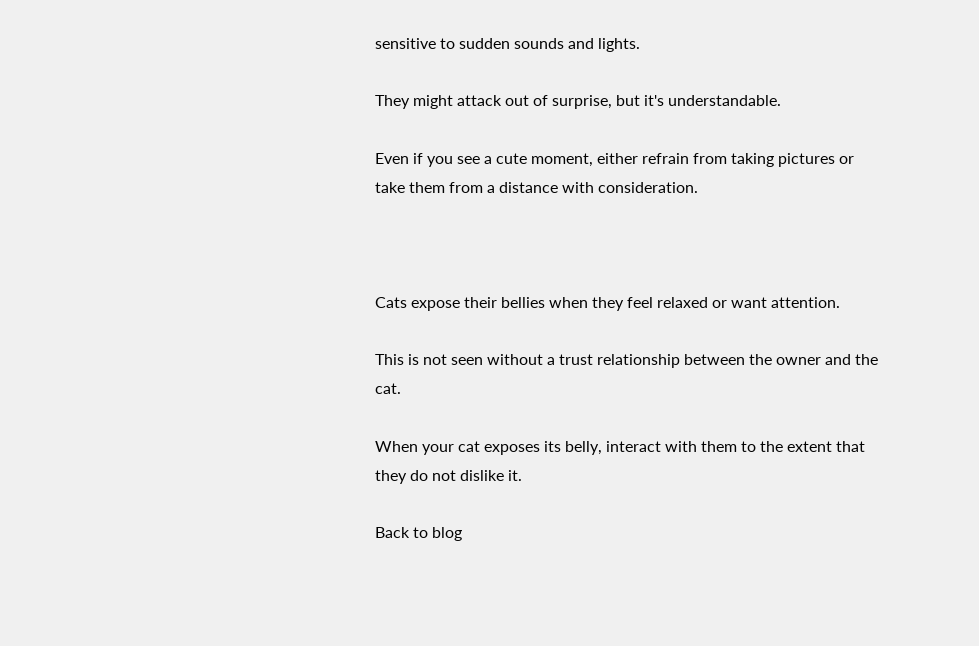sensitive to sudden sounds and lights.

They might attack out of surprise, but it's understandable.

Even if you see a cute moment, either refrain from taking pictures or take them from a distance with consideration.



Cats expose their bellies when they feel relaxed or want attention.

This is not seen without a trust relationship between the owner and the cat.

When your cat exposes its belly, interact with them to the extent that they do not dislike it.

Back to blog